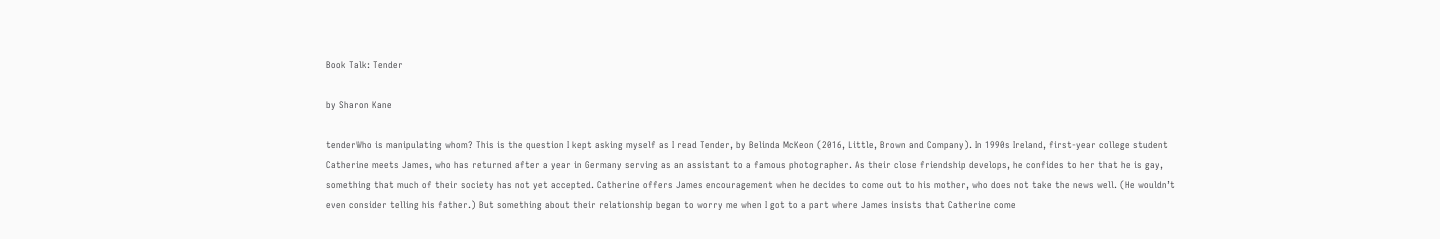Book Talk: Tender

by Sharon Kane

tenderWho is manipulating whom? This is the question I kept asking myself as I read Tender, by Belinda McKeon (2016, Little, Brown and Company). In 1990s Ireland, first-year college student Catherine meets James, who has returned after a year in Germany serving as an assistant to a famous photographer. As their close friendship develops, he confides to her that he is gay, something that much of their society has not yet accepted. Catherine offers James encouragement when he decides to come out to his mother, who does not take the news well. (He wouldn’t even consider telling his father.) But something about their relationship began to worry me when I got to a part where James insists that Catherine come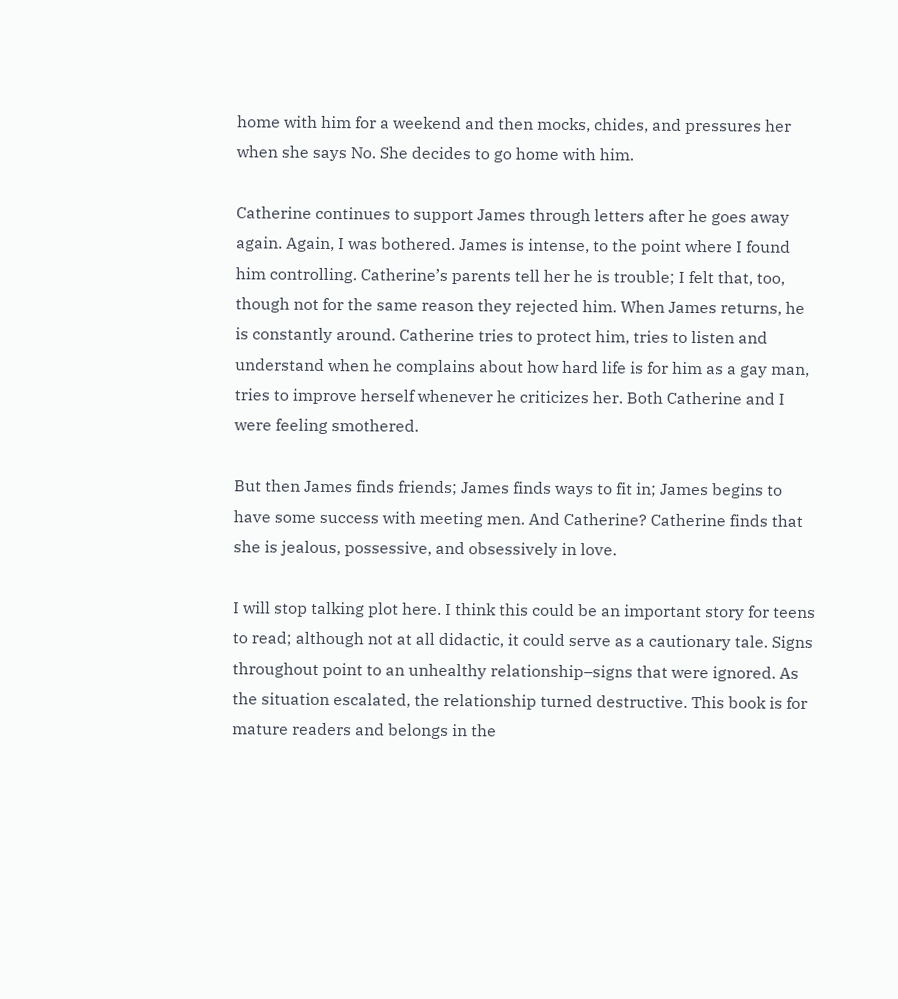home with him for a weekend and then mocks, chides, and pressures her when she says No. She decides to go home with him.

Catherine continues to support James through letters after he goes away again. Again, I was bothered. James is intense, to the point where I found him controlling. Catherine’s parents tell her he is trouble; I felt that, too, though not for the same reason they rejected him. When James returns, he is constantly around. Catherine tries to protect him, tries to listen and understand when he complains about how hard life is for him as a gay man, tries to improve herself whenever he criticizes her. Both Catherine and I were feeling smothered.

But then James finds friends; James finds ways to fit in; James begins to have some success with meeting men. And Catherine? Catherine finds that she is jealous, possessive, and obsessively in love.

I will stop talking plot here. I think this could be an important story for teens to read; although not at all didactic, it could serve as a cautionary tale. Signs throughout point to an unhealthy relationship–signs that were ignored. As the situation escalated, the relationship turned destructive. This book is for mature readers and belongs in the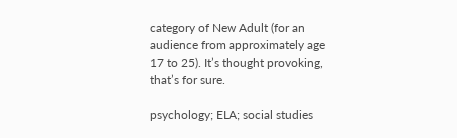category of New Adult (for an audience from approximately age 17 to 25). It’s thought provoking, that’s for sure.

psychology; ELA; social studies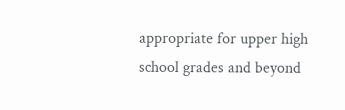appropriate for upper high school grades and beyond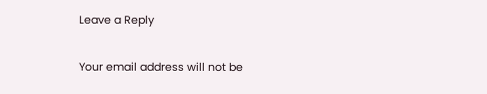Leave a Reply

Your email address will not be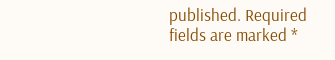published. Required fields are marked *